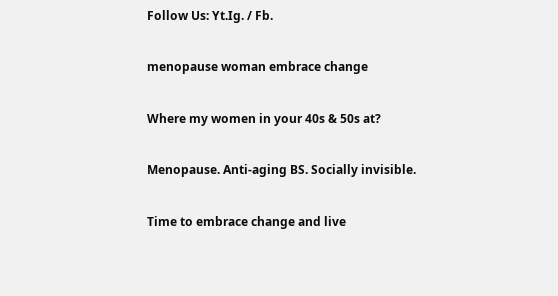Follow Us: Yt.Ig. / Fb.

menopause woman embrace change

Where my women in your 40s & 50s at?

Menopause. Anti-aging BS. Socially invisible.

Time to embrace change and live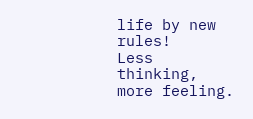life by new rules!
Less thinking, more feeling.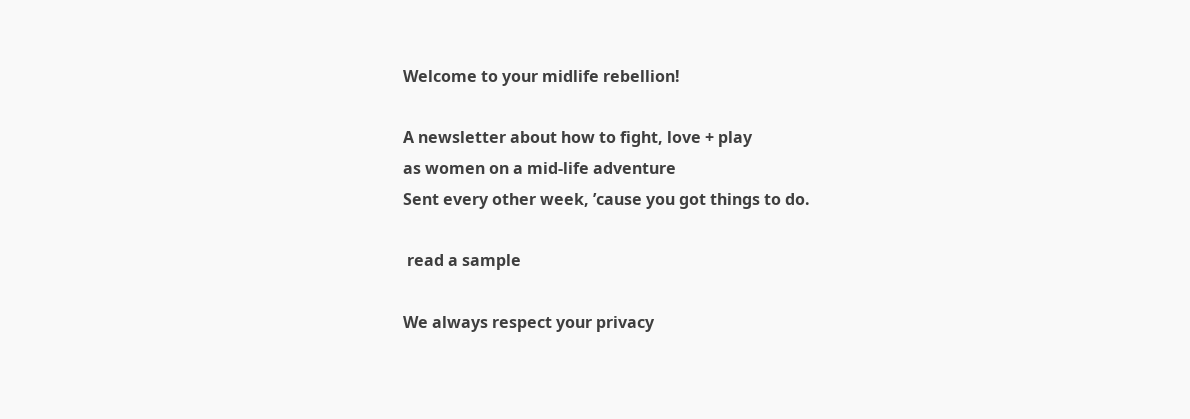Welcome to your midlife rebellion!

A newsletter about how to fight, love + play
as women on a mid-life adventure
Sent every other week, ’cause you got things to do.

 read a sample

We always respect your privacy